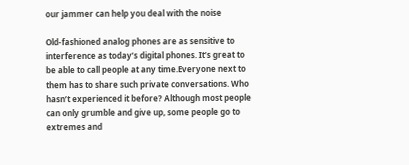our jammer can help you deal with the noise

Old-fashioned analog phones are as sensitive to interference as today’s digital phones. It’s great to be able to call people at any time.Everyone next to them has to share such private conversations. Who hasn’t experienced it before? Although most people can only grumble and give up, some people go to extremes and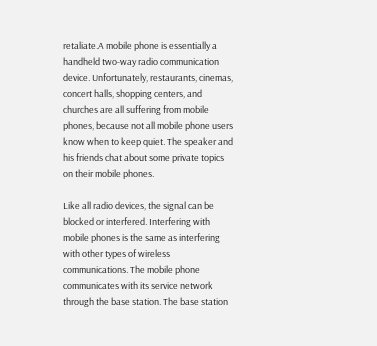retaliate.A mobile phone is essentially a handheld two-way radio communication device. Unfortunately, restaurants, cinemas, concert halls, shopping centers, and churches are all suffering from mobile phones, because not all mobile phone users know when to keep quiet. The speaker and his friends chat about some private topics on their mobile phones.

Like all radio devices, the signal can be blocked or interfered. Interfering with mobile phones is the same as interfering with other types of wireless communications. The mobile phone communicates with its service network through the base station. The base station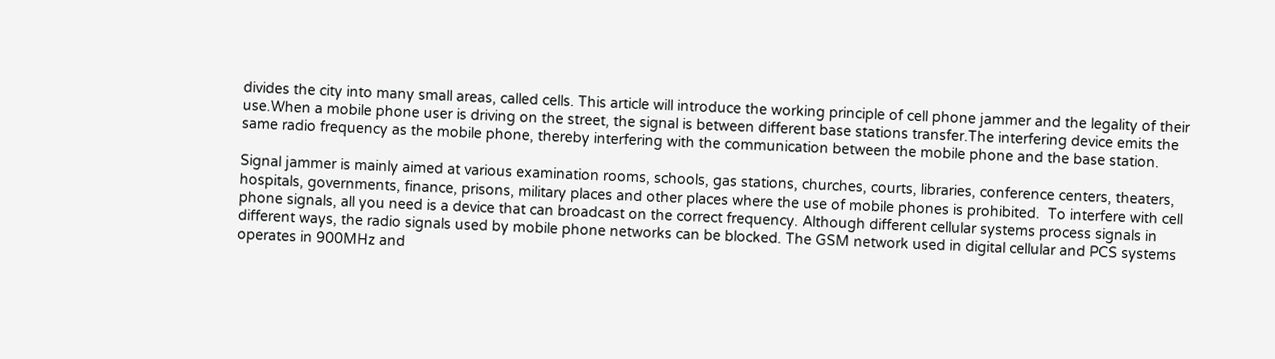divides the city into many small areas, called cells. This article will introduce the working principle of cell phone jammer and the legality of their use.When a mobile phone user is driving on the street, the signal is between different base stations transfer.The interfering device emits the same radio frequency as the mobile phone, thereby interfering with the communication between the mobile phone and the base station.

Signal jammer is mainly aimed at various examination rooms, schools, gas stations, churches, courts, libraries, conference centers, theaters, hospitals, governments, finance, prisons, military places and other places where the use of mobile phones is prohibited.  To interfere with cell phone signals, all you need is a device that can broadcast on the correct frequency. Although different cellular systems process signals in different ways, the radio signals used by mobile phone networks can be blocked. The GSM network used in digital cellular and PCS systems operates in 900MHz and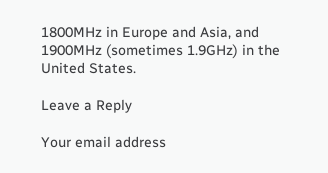1800MHz in Europe and Asia, and 1900MHz (sometimes 1.9GHz) in the United States.

Leave a Reply

Your email address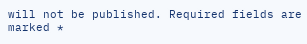will not be published. Required fields are marked *